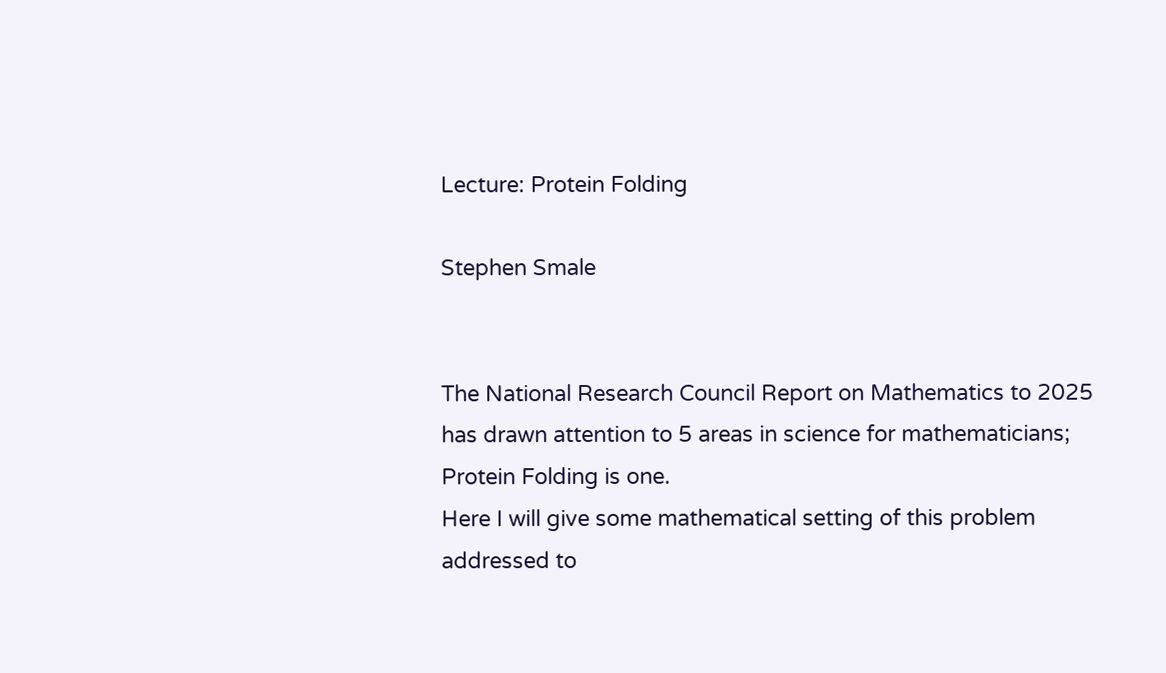Lecture: Protein Folding

Stephen Smale


The National Research Council Report on Mathematics to 2025 has drawn attention to 5 areas in science for mathematicians; Protein Folding is one.
Here I will give some mathematical setting of this problem addressed to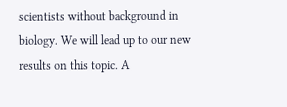scientists without background in biology. We will lead up to our new results on this topic. A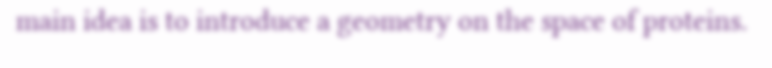main idea is to introduce a geometry on the space of proteins.